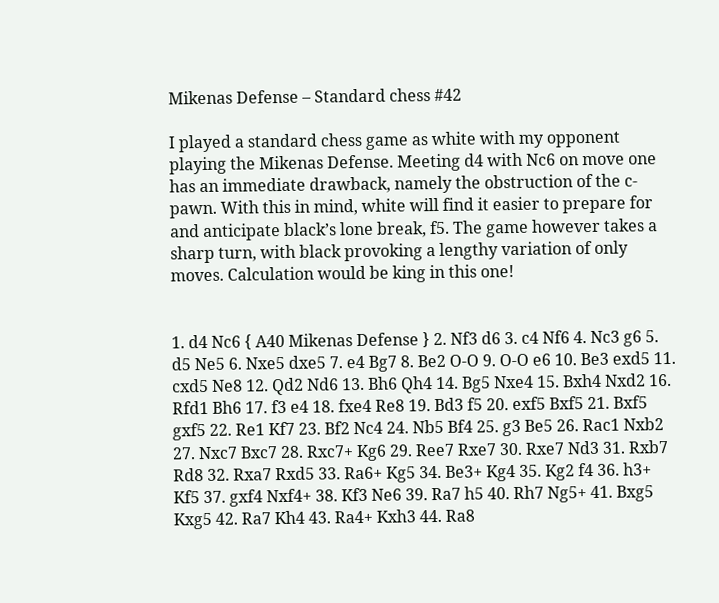Mikenas Defense – Standard chess #42

I played a standard chess game as white with my opponent playing the Mikenas Defense. Meeting d4 with Nc6 on move one has an immediate drawback, namely the obstruction of the c-pawn. With this in mind, white will find it easier to prepare for and anticipate black’s lone break, f5. The game however takes a sharp turn, with black provoking a lengthy variation of only moves. Calculation would be king in this one!


1. d4 Nc6 { A40 Mikenas Defense } 2. Nf3 d6 3. c4 Nf6 4. Nc3 g6 5. d5 Ne5 6. Nxe5 dxe5 7. e4 Bg7 8. Be2 O-O 9. O-O e6 10. Be3 exd5 11. cxd5 Ne8 12. Qd2 Nd6 13. Bh6 Qh4 14. Bg5 Nxe4 15. Bxh4 Nxd2 16. Rfd1 Bh6 17. f3 e4 18. fxe4 Re8 19. Bd3 f5 20. exf5 Bxf5 21. Bxf5 gxf5 22. Re1 Kf7 23. Bf2 Nc4 24. Nb5 Bf4 25. g3 Be5 26. Rac1 Nxb2 27. Nxc7 Bxc7 28. Rxc7+ Kg6 29. Ree7 Rxe7 30. Rxe7 Nd3 31. Rxb7 Rd8 32. Rxa7 Rxd5 33. Ra6+ Kg5 34. Be3+ Kg4 35. Kg2 f4 36. h3+ Kf5 37. gxf4 Nxf4+ 38. Kf3 Ne6 39. Ra7 h5 40. Rh7 Ng5+ 41. Bxg5 Kxg5 42. Ra7 Kh4 43. Ra4+ Kxh3 44. Ra8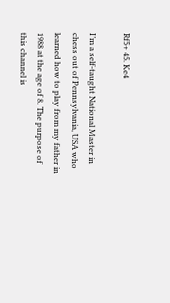Rf5+ 45. Ke4

I’m a self-taught National Master in chess out of Pennsylvania, USA who learned how to play from my father in 1988 at the age of 8. The purpose of this channel is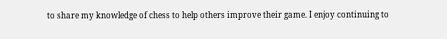to share my knowledge of chess to help others improve their game. I enjoy continuing to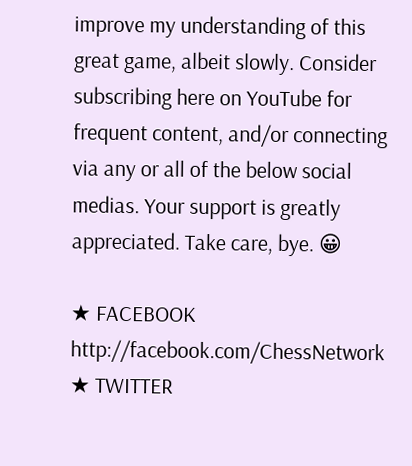improve my understanding of this great game, albeit slowly. Consider subscribing here on YouTube for frequent content, and/or connecting via any or all of the below social medias. Your support is greatly appreciated. Take care, bye. 😀

★ FACEBOOK http://facebook.com/ChessNetwork
★ TWITTER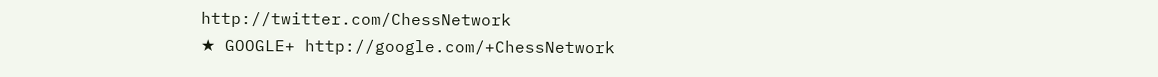http://twitter.com/ChessNetwork
★ GOOGLE+ http://google.com/+ChessNetwork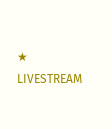★ LIVESTREAM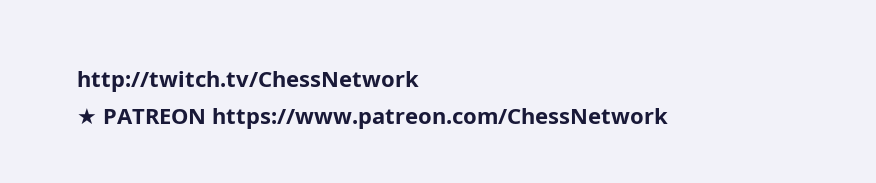http://twitch.tv/ChessNetwork
★ PATREON https://www.patreon.com/ChessNetwork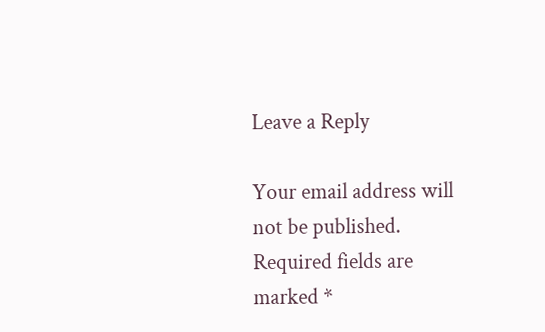Leave a Reply

Your email address will not be published. Required fields are marked *